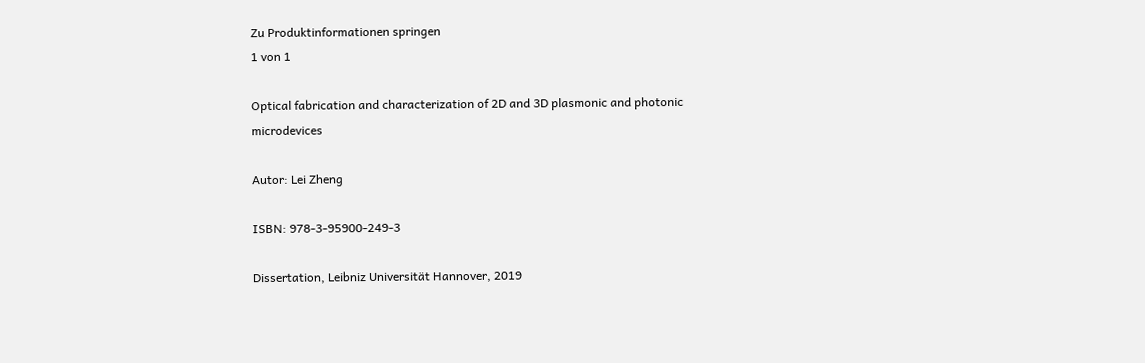Zu Produktinformationen springen
1 von 1

Optical fabrication and characterization of 2D and 3D plasmonic and photonic microdevices

Autor: Lei Zheng

ISBN: 978-3-95900-249-3

Dissertation, Leibniz Universität Hannover, 2019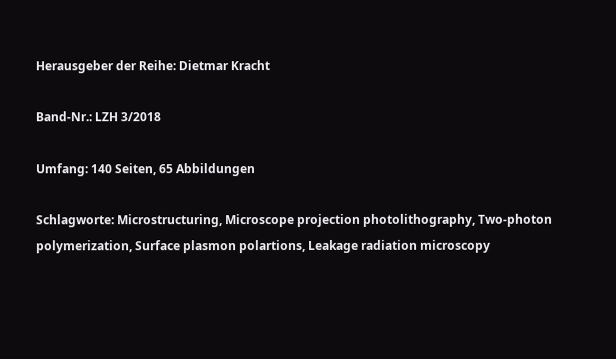Herausgeber der Reihe: Dietmar Kracht

Band-Nr.: LZH 3/2018

Umfang: 140 Seiten, 65 Abbildungen

Schlagworte: Microstructuring, Microscope projection photolithography, Two-photon polymerization, Surface plasmon polartions, Leakage radiation microscopy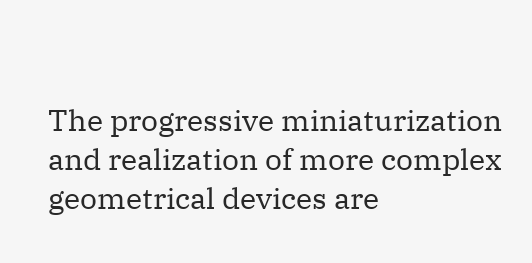The progressive miniaturization and realization of more complex geometrical devices are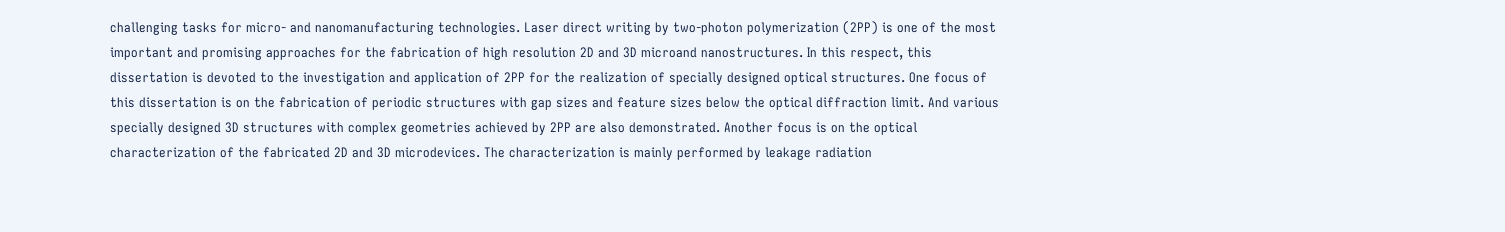challenging tasks for micro- and nanomanufacturing technologies. Laser direct writing by two-photon polymerization (2PP) is one of the most important and promising approaches for the fabrication of high resolution 2D and 3D microand nanostructures. In this respect, this dissertation is devoted to the investigation and application of 2PP for the realization of specially designed optical structures. One focus of this dissertation is on the fabrication of periodic structures with gap sizes and feature sizes below the optical diffraction limit. And various specially designed 3D structures with complex geometries achieved by 2PP are also demonstrated. Another focus is on the optical characterization of the fabricated 2D and 3D microdevices. The characterization is mainly performed by leakage radiation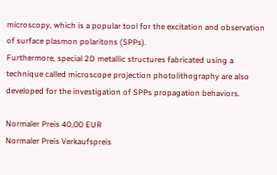microscopy, which is a popular tool for the excitation and observation of surface plasmon polaritons (SPPs).
Furthermore, special 2D metallic structures fabricated using a technique called microscope projection photolithography are also developed for the investigation of SPPs propagation behaviors.

Normaler Preis 40,00 EUR
Normaler Preis Verkaufspreis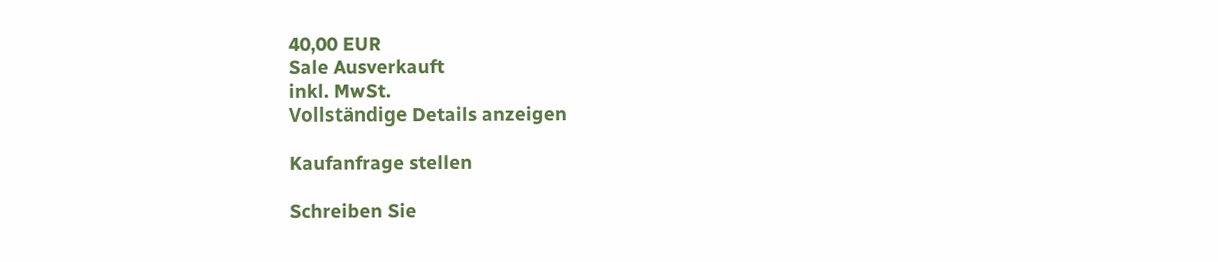40,00 EUR
Sale Ausverkauft
inkl. MwSt.
Vollständige Details anzeigen

Kaufanfrage stellen

Schreiben Sie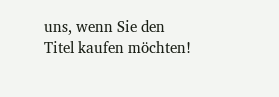uns, wenn Sie den Titel kaufen möchten!